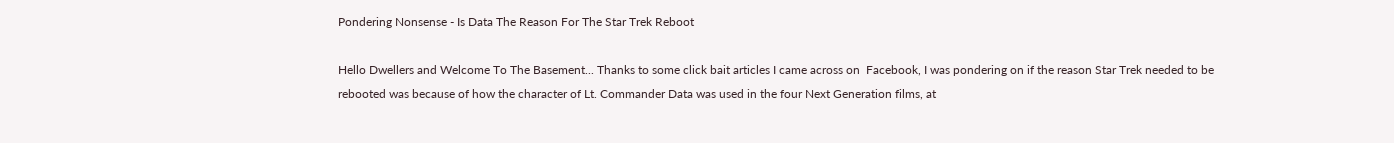Pondering Nonsense - Is Data The Reason For The Star Trek Reboot

Hello Dwellers and Welcome To The Basement... Thanks to some click bait articles I came across on  Facebook, I was pondering on if the reason Star Trek needed to be rebooted was because of how the character of Lt. Commander Data was used in the four Next Generation films, at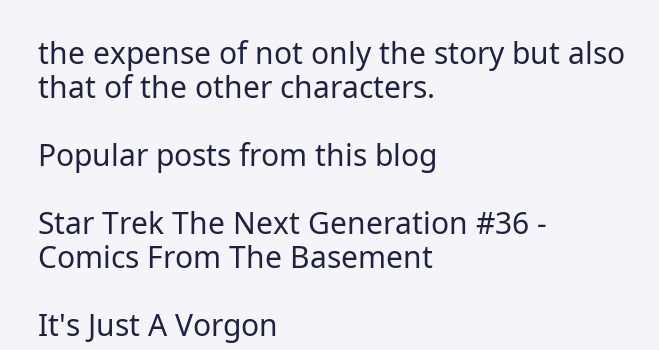the expense of not only the story but also that of the other characters.

Popular posts from this blog

Star Trek The Next Generation #36 - Comics From The Basement

It's Just A Vorgon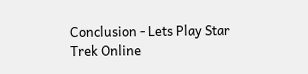Conclusion - Lets Play Star Trek Online